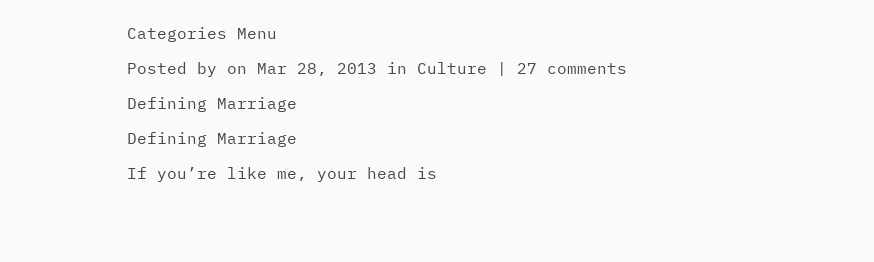Categories Menu

Posted by on Mar 28, 2013 in Culture | 27 comments

Defining Marriage

Defining Marriage

If you’re like me, your head is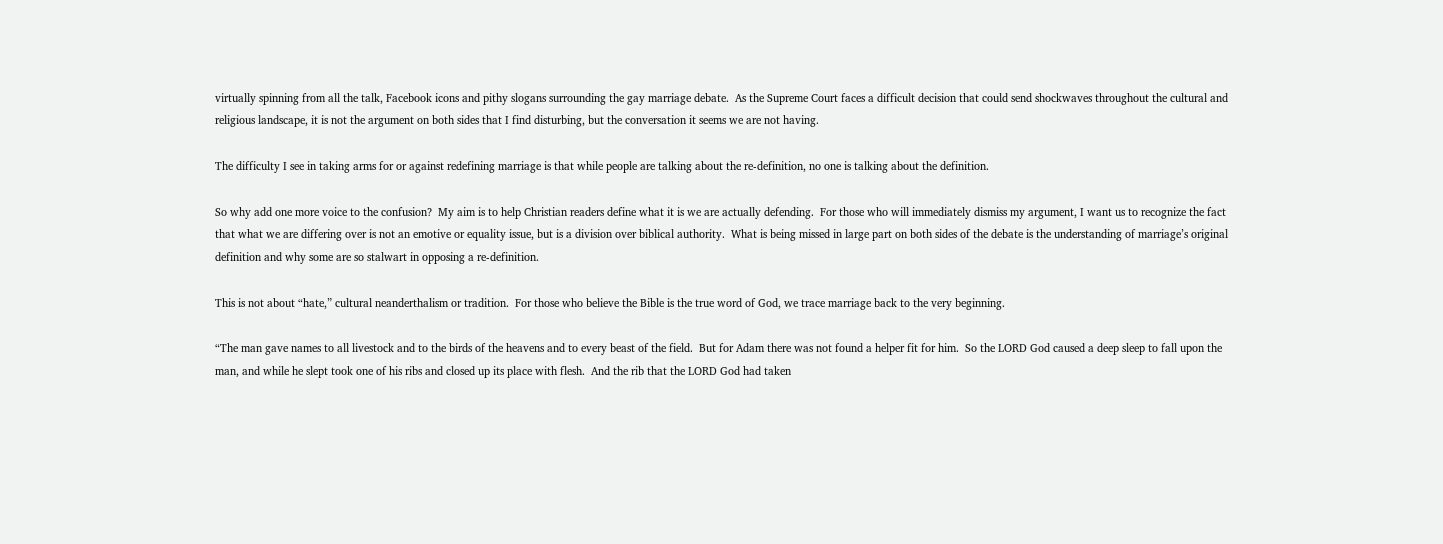virtually spinning from all the talk, Facebook icons and pithy slogans surrounding the gay marriage debate.  As the Supreme Court faces a difficult decision that could send shockwaves throughout the cultural and religious landscape, it is not the argument on both sides that I find disturbing, but the conversation it seems we are not having.

The difficulty I see in taking arms for or against redefining marriage is that while people are talking about the re-definition, no one is talking about the definition.

So why add one more voice to the confusion?  My aim is to help Christian readers define what it is we are actually defending.  For those who will immediately dismiss my argument, I want us to recognize the fact that what we are differing over is not an emotive or equality issue, but is a division over biblical authority.  What is being missed in large part on both sides of the debate is the understanding of marriage’s original definition and why some are so stalwart in opposing a re-definition.

This is not about “hate,” cultural neanderthalism or tradition.  For those who believe the Bible is the true word of God, we trace marriage back to the very beginning.

“The man gave names to all livestock and to the birds of the heavens and to every beast of the field.  But for Adam there was not found a helper fit for him.  So the LORD God caused a deep sleep to fall upon the man, and while he slept took one of his ribs and closed up its place with flesh.  And the rib that the LORD God had taken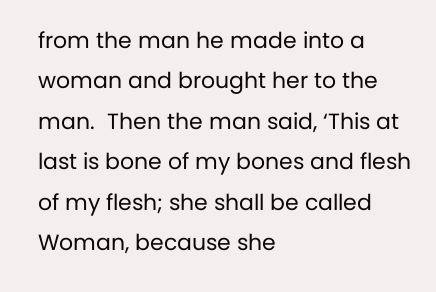from the man he made into a woman and brought her to the man.  Then the man said, ‘This at last is bone of my bones and flesh of my flesh; she shall be called Woman, because she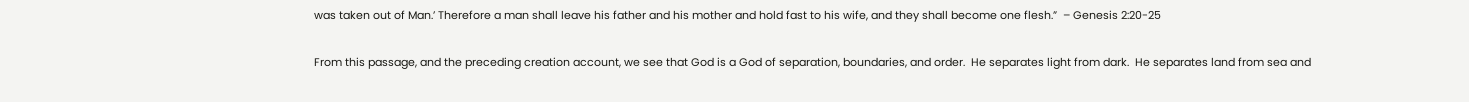was taken out of Man.’ Therefore a man shall leave his father and his mother and hold fast to his wife, and they shall become one flesh.”  – Genesis 2:20-25

From this passage, and the preceding creation account, we see that God is a God of separation, boundaries, and order.  He separates light from dark.  He separates land from sea and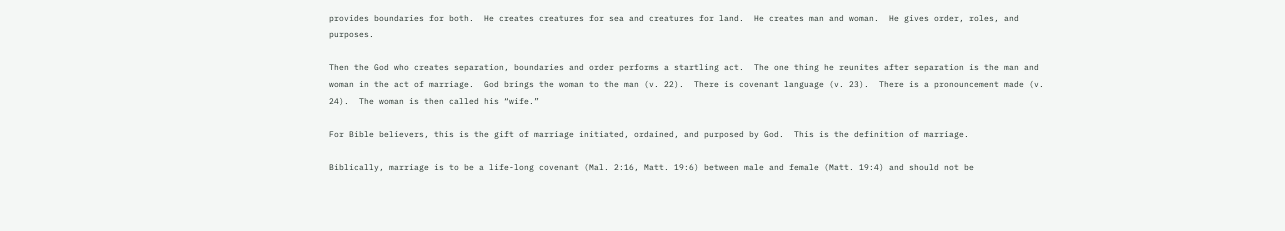provides boundaries for both.  He creates creatures for sea and creatures for land.  He creates man and woman.  He gives order, roles, and purposes.

Then the God who creates separation, boundaries and order performs a startling act.  The one thing he reunites after separation is the man and woman in the act of marriage.  God brings the woman to the man (v. 22).  There is covenant language (v. 23).  There is a pronouncement made (v. 24).  The woman is then called his “wife.”

For Bible believers, this is the gift of marriage initiated, ordained, and purposed by God.  This is the definition of marriage.

Biblically, marriage is to be a life-long covenant (Mal. 2:16, Matt. 19:6) between male and female (Matt. 19:4) and should not be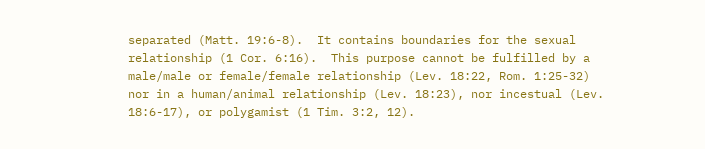separated (Matt. 19:6-8).  It contains boundaries for the sexual relationship (1 Cor. 6:16).  This purpose cannot be fulfilled by a male/male or female/female relationship (Lev. 18:22, Rom. 1:25-32) nor in a human/animal relationship (Lev. 18:23), nor incestual (Lev. 18:6-17), or polygamist (1 Tim. 3:2, 12).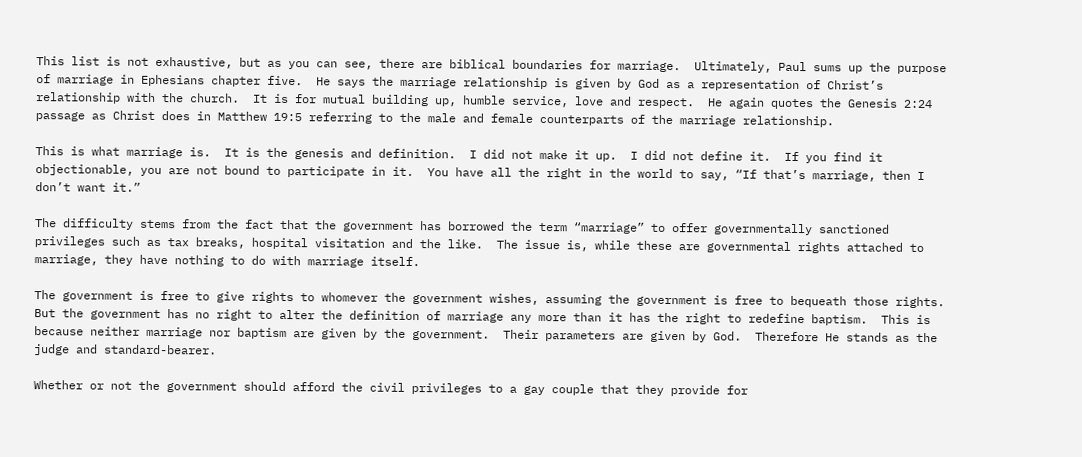This list is not exhaustive, but as you can see, there are biblical boundaries for marriage.  Ultimately, Paul sums up the purpose of marriage in Ephesians chapter five.  He says the marriage relationship is given by God as a representation of Christ’s relationship with the church.  It is for mutual building up, humble service, love and respect.  He again quotes the Genesis 2:24 passage as Christ does in Matthew 19:5 referring to the male and female counterparts of the marriage relationship.

This is what marriage is.  It is the genesis and definition.  I did not make it up.  I did not define it.  If you find it objectionable, you are not bound to participate in it.  You have all the right in the world to say, “If that’s marriage, then I don’t want it.”

The difficulty stems from the fact that the government has borrowed the term “marriage” to offer governmentally sanctioned privileges such as tax breaks, hospital visitation and the like.  The issue is, while these are governmental rights attached to marriage, they have nothing to do with marriage itself.

The government is free to give rights to whomever the government wishes, assuming the government is free to bequeath those rights.  But the government has no right to alter the definition of marriage any more than it has the right to redefine baptism.  This is because neither marriage nor baptism are given by the government.  Their parameters are given by God.  Therefore He stands as the judge and standard-bearer.

Whether or not the government should afford the civil privileges to a gay couple that they provide for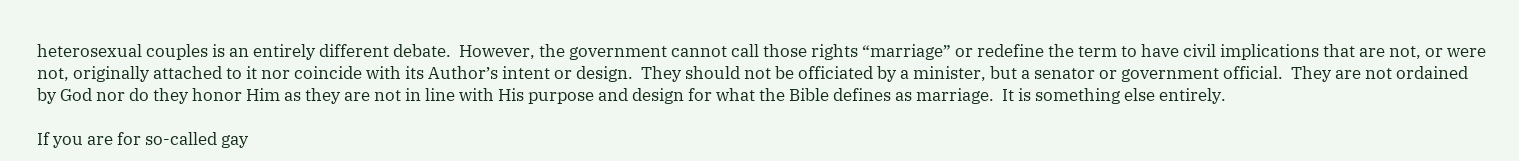heterosexual couples is an entirely different debate.  However, the government cannot call those rights “marriage” or redefine the term to have civil implications that are not, or were not, originally attached to it nor coincide with its Author’s intent or design.  They should not be officiated by a minister, but a senator or government official.  They are not ordained by God nor do they honor Him as they are not in line with His purpose and design for what the Bible defines as marriage.  It is something else entirely.

If you are for so-called gay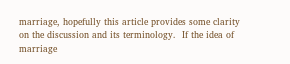marriage, hopefully this article provides some clarity on the discussion and its terminology.  If the idea of marriage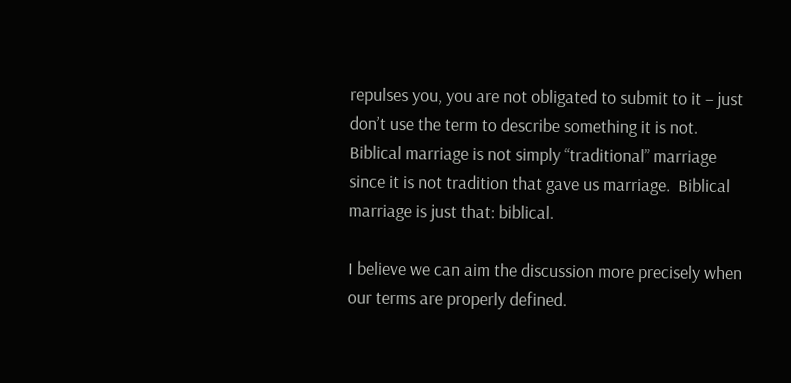repulses you, you are not obligated to submit to it – just don’t use the term to describe something it is not.  Biblical marriage is not simply “traditional” marriage since it is not tradition that gave us marriage.  Biblical marriage is just that: biblical.

I believe we can aim the discussion more precisely when our terms are properly defined.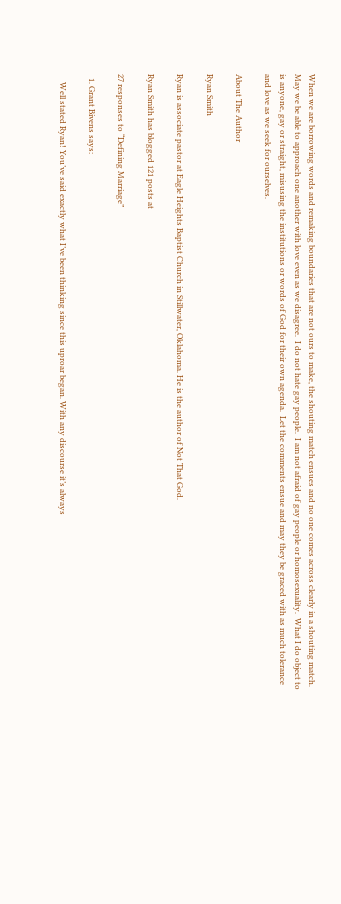When we are borrowing words and remaking boundaries that are not ours to make, the shouting match ensues and no one comes across clearly in a shouting match.  May we be able to approach one another with love even as we disagree.  I do not hate gay people.  I am not afraid of gay people or homosexuality.  What I do object to is anyone, gay or straight, misusing the institutions or words of God for their own agenda.  Let the comments ensue and may they be graced with as much tolerance and love as we seek for ourselves.

About The Author

Ryan Smith

Ryan is associate pastor at Eagle Heights Baptist Church in Stillwater, Oklahoma. He is the author of Not That God.

Ryan Smith has blogged 121 posts at

27 responses to “Defining Marriage”

  1. Grant Bivens says:

    Well stated Ryan! You’ve said exactly what I’ve been thinking since this uproar began. With any discourse it’s always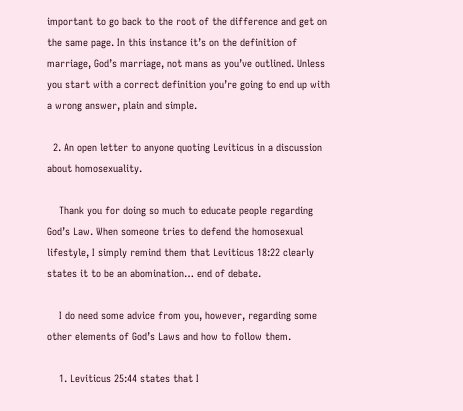important to go back to the root of the difference and get on the same page. In this instance it’s on the definition of marriage, God’s marriage, not mans as you’ve outlined. Unless you start with a correct definition you’re going to end up with a wrong answer, plain and simple.

  2. An open letter to anyone quoting Leviticus in a discussion about homosexuality.

    Thank you for doing so much to educate people regarding God’s Law. When someone tries to defend the homosexual lifestyle, I simply remind them that Leviticus 18:22 clearly states it to be an abomination… end of debate.

    I do need some advice from you, however, regarding some other elements of God’s Laws and how to follow them.

    1. Leviticus 25:44 states that I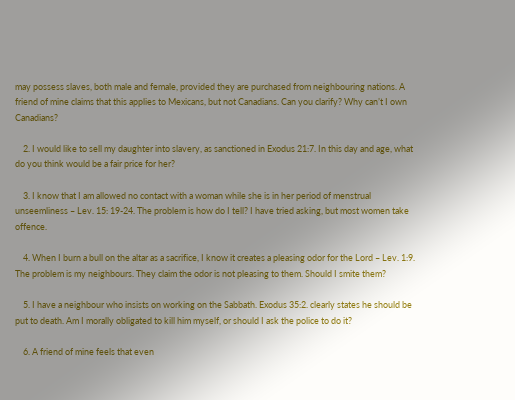may possess slaves, both male and female, provided they are purchased from neighbouring nations. A friend of mine claims that this applies to Mexicans, but not Canadians. Can you clarify? Why can’t I own Canadians?

    2. I would like to sell my daughter into slavery, as sanctioned in Exodus 21:7. In this day and age, what do you think would be a fair price for her?

    3. I know that I am allowed no contact with a woman while she is in her period of menstrual unseemliness – Lev. 15: 19-24. The problem is how do I tell? I have tried asking, but most women take offence.

    4. When I burn a bull on the altar as a sacrifice, I know it creates a pleasing odor for the Lord – Lev. 1:9. The problem is my neighbours. They claim the odor is not pleasing to them. Should I smite them?

    5. I have a neighbour who insists on working on the Sabbath. Exodus 35:2. clearly states he should be put to death. Am I morally obligated to kill him myself, or should I ask the police to do it?

    6. A friend of mine feels that even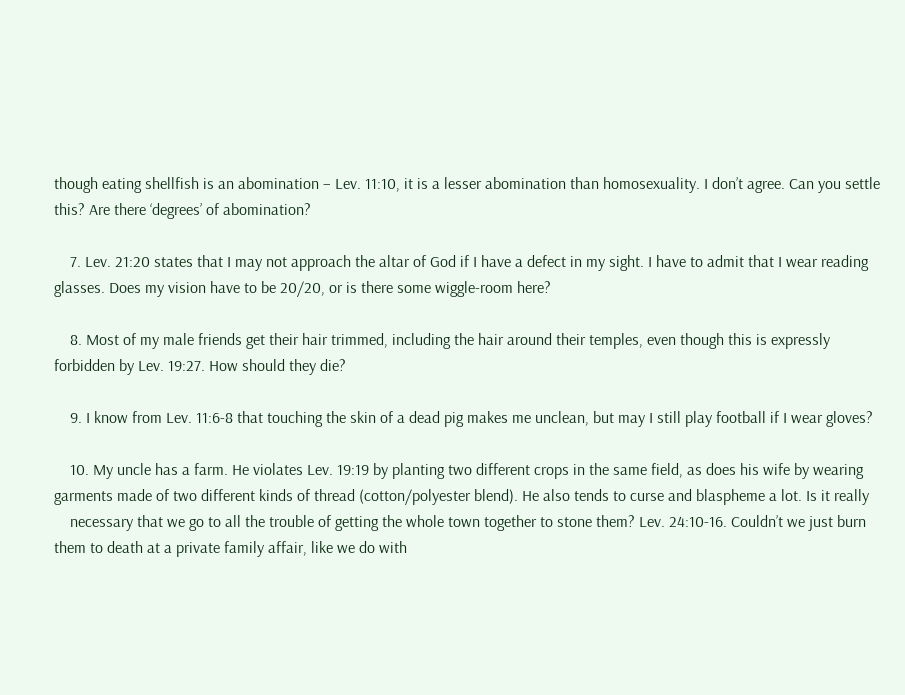though eating shellfish is an abomination – Lev. 11:10, it is a lesser abomination than homosexuality. I don’t agree. Can you settle this? Are there ‘degrees’ of abomination?

    7. Lev. 21:20 states that I may not approach the altar of God if I have a defect in my sight. I have to admit that I wear reading glasses. Does my vision have to be 20/20, or is there some wiggle-room here?

    8. Most of my male friends get their hair trimmed, including the hair around their temples, even though this is expressly forbidden by Lev. 19:27. How should they die?

    9. I know from Lev. 11:6-8 that touching the skin of a dead pig makes me unclean, but may I still play football if I wear gloves?

    10. My uncle has a farm. He violates Lev. 19:19 by planting two different crops in the same field, as does his wife by wearing garments made of two different kinds of thread (cotton/polyester blend). He also tends to curse and blaspheme a lot. Is it really
    necessary that we go to all the trouble of getting the whole town together to stone them? Lev. 24:10-16. Couldn’t we just burn them to death at a private family affair, like we do with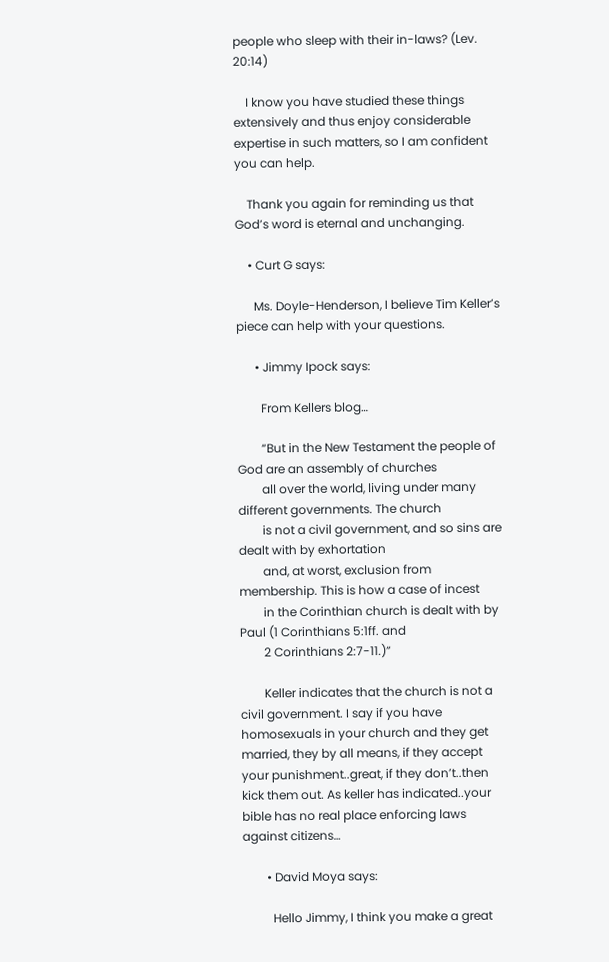people who sleep with their in-laws? (Lev. 20:14)

    I know you have studied these things extensively and thus enjoy considerable expertise in such matters, so I am confident you can help.

    Thank you again for reminding us that God’s word is eternal and unchanging.

    • Curt G says:

      Ms. Doyle-Henderson, I believe Tim Keller’s piece can help with your questions.

      • Jimmy Ipock says:

        From Kellers blog…

        “But in the New Testament the people of God are an assembly of churches
        all over the world, living under many different governments. The church
        is not a civil government, and so sins are dealt with by exhortation
        and, at worst, exclusion from membership. This is how a case of incest
        in the Corinthian church is dealt with by Paul (1 Corinthians 5:1ff. and
        2 Corinthians 2:7-11.)”

        Keller indicates that the church is not a civil government. I say if you have homosexuals in your church and they get married, they by all means, if they accept your punishment..great, if they don’t..then kick them out. As keller has indicated..your bible has no real place enforcing laws against citizens…

        • David Moya says:

          Hello Jimmy, I think you make a great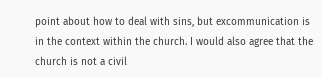point about how to deal with sins, but excommunication is in the context within the church. I would also agree that the church is not a civil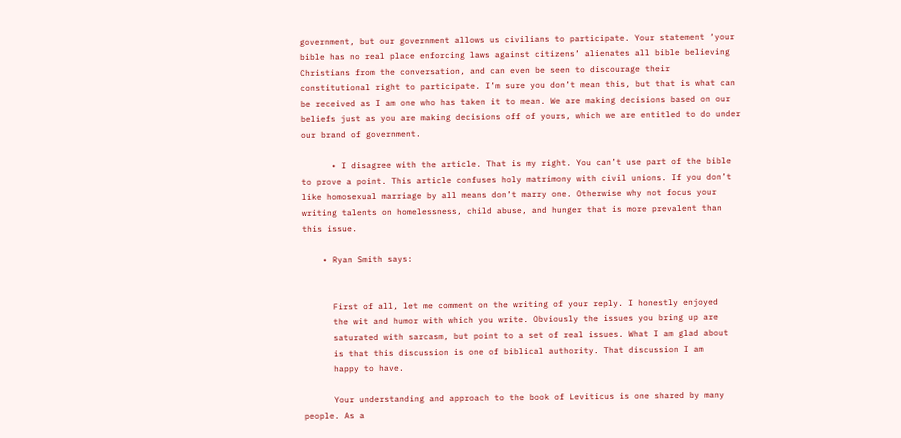government, but our government allows us civilians to participate. Your statement ‘your bible has no real place enforcing laws against citizens’ alienates all bible believing Christians from the conversation, and can even be seen to discourage their constitutional right to participate. I’m sure you don’t mean this, but that is what can be received as I am one who has taken it to mean. We are making decisions based on our beliefs just as you are making decisions off of yours, which we are entitled to do under our brand of government.

      • I disagree with the article. That is my right. You can’t use part of the bible to prove a point. This article confuses holy matrimony with civil unions. If you don’t like homosexual marriage by all means don’t marry one. Otherwise why not focus your writing talents on homelessness, child abuse, and hunger that is more prevalent than this issue.

    • Ryan Smith says:


      First of all, let me comment on the writing of your reply. I honestly enjoyed
      the wit and humor with which you write. Obviously the issues you bring up are
      saturated with sarcasm, but point to a set of real issues. What I am glad about
      is that this discussion is one of biblical authority. That discussion I am
      happy to have.

      Your understanding and approach to the book of Leviticus is one shared by many people. As a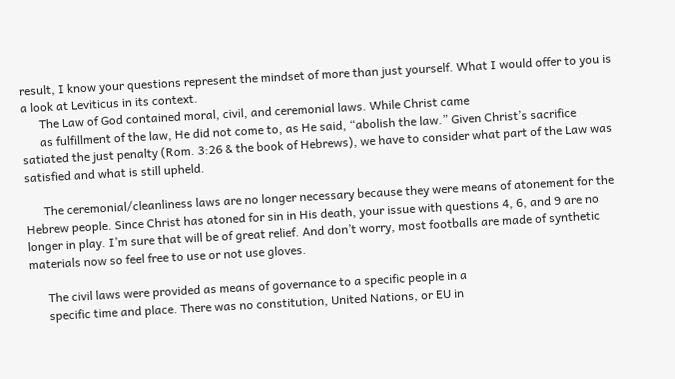result, I know your questions represent the mindset of more than just yourself. What I would offer to you is a look at Leviticus in its context.
      The Law of God contained moral, civil, and ceremonial laws. While Christ came
      as fulfillment of the law, He did not come to, as He said, “abolish the law.” Given Christ’s sacrifice satiated the just penalty (Rom. 3:26 & the book of Hebrews), we have to consider what part of the Law was satisfied and what is still upheld.

      The ceremonial/cleanliness laws are no longer necessary because they were means of atonement for the Hebrew people. Since Christ has atoned for sin in His death, your issue with questions 4, 6, and 9 are no longer in play. I’m sure that will be of great relief. And don’t worry, most footballs are made of synthetic materials now so feel free to use or not use gloves.

      The civil laws were provided as means of governance to a specific people in a
      specific time and place. There was no constitution, United Nations, or EU in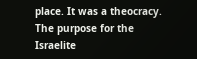place. It was a theocracy. The purpose for the Israelite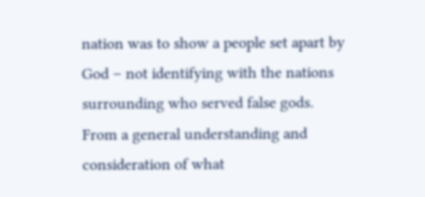nation was to show a people set apart by God – not identifying with the nations surrounding who served false gods. From a general understanding and consideration of what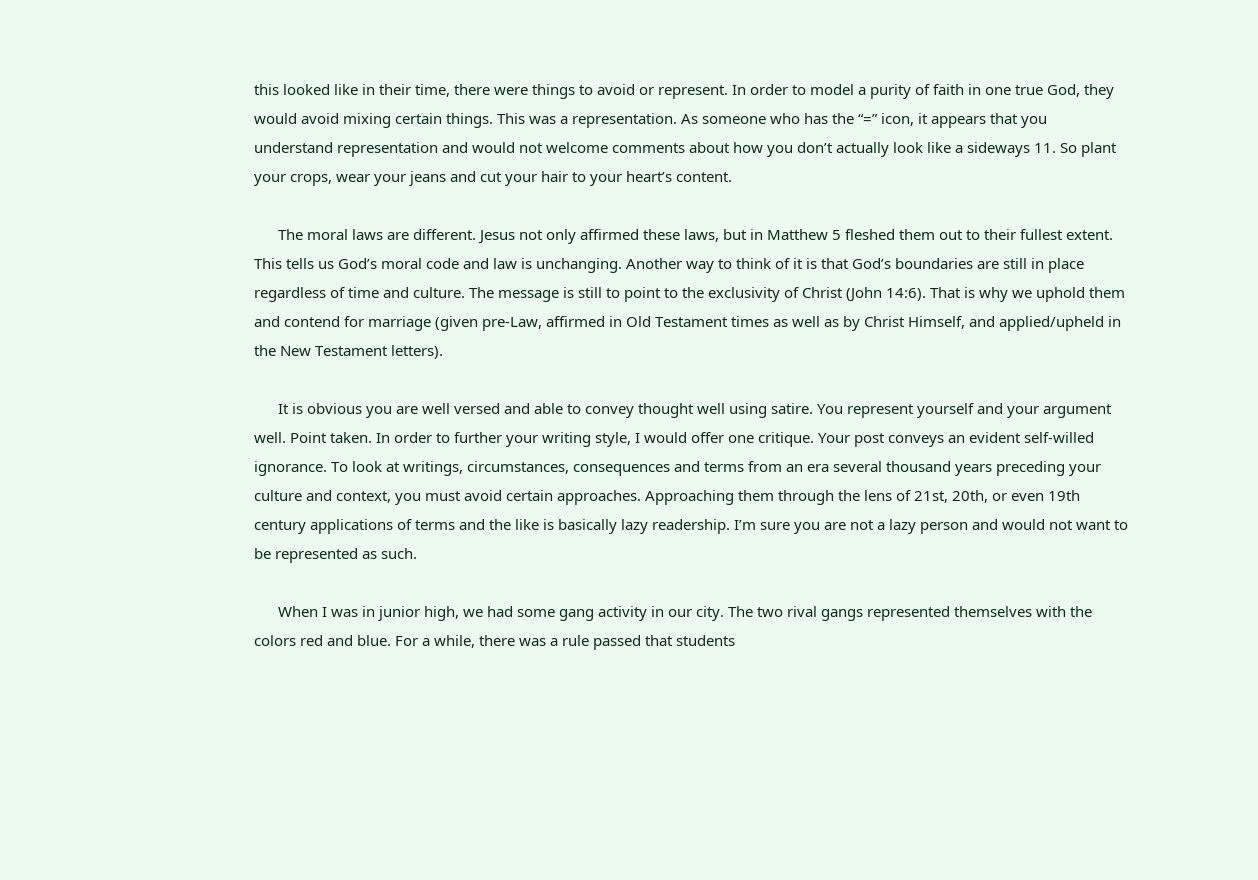this looked like in their time, there were things to avoid or represent. In order to model a purity of faith in one true God, they would avoid mixing certain things. This was a representation. As someone who has the “=” icon, it appears that you understand representation and would not welcome comments about how you don’t actually look like a sideways 11. So plant your crops, wear your jeans and cut your hair to your heart’s content.

      The moral laws are different. Jesus not only affirmed these laws, but in Matthew 5 fleshed them out to their fullest extent. This tells us God’s moral code and law is unchanging. Another way to think of it is that God’s boundaries are still in place regardless of time and culture. The message is still to point to the exclusivity of Christ (John 14:6). That is why we uphold them and contend for marriage (given pre-Law, affirmed in Old Testament times as well as by Christ Himself, and applied/upheld in the New Testament letters).

      It is obvious you are well versed and able to convey thought well using satire. You represent yourself and your argument well. Point taken. In order to further your writing style, I would offer one critique. Your post conveys an evident self-willed ignorance. To look at writings, circumstances, consequences and terms from an era several thousand years preceding your culture and context, you must avoid certain approaches. Approaching them through the lens of 21st, 20th, or even 19th century applications of terms and the like is basically lazy readership. I’m sure you are not a lazy person and would not want to be represented as such.

      When I was in junior high, we had some gang activity in our city. The two rival gangs represented themselves with the colors red and blue. For a while, there was a rule passed that students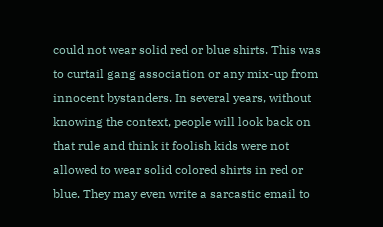could not wear solid red or blue shirts. This was to curtail gang association or any mix-up from innocent bystanders. In several years, without knowing the context, people will look back on that rule and think it foolish kids were not allowed to wear solid colored shirts in red or blue. They may even write a sarcastic email to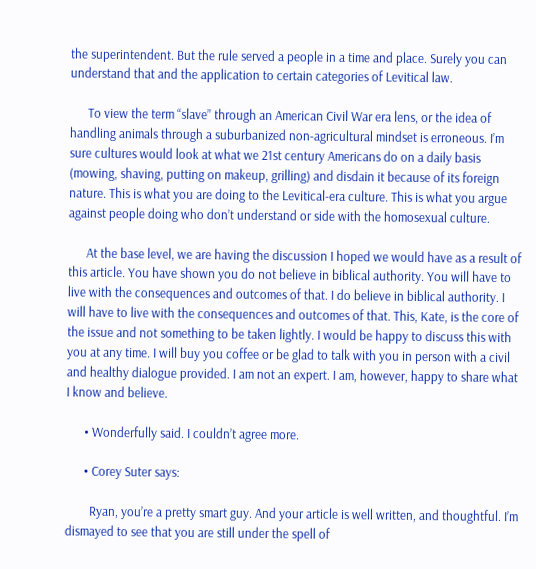the superintendent. But the rule served a people in a time and place. Surely you can understand that and the application to certain categories of Levitical law.

      To view the term “slave” through an American Civil War era lens, or the idea of handling animals through a suburbanized non-agricultural mindset is erroneous. I’m sure cultures would look at what we 21st century Americans do on a daily basis (mowing, shaving, putting on makeup, grilling) and disdain it because of its foreign nature. This is what you are doing to the Levitical-era culture. This is what you argue against people doing who don’t understand or side with the homosexual culture.

      At the base level, we are having the discussion I hoped we would have as a result of this article. You have shown you do not believe in biblical authority. You will have to live with the consequences and outcomes of that. I do believe in biblical authority. I will have to live with the consequences and outcomes of that. This, Kate, is the core of the issue and not something to be taken lightly. I would be happy to discuss this with you at any time. I will buy you coffee or be glad to talk with you in person with a civil and healthy dialogue provided. I am not an expert. I am, however, happy to share what I know and believe.

      • Wonderfully said. I couldn’t agree more.

      • Corey Suter says:

        Ryan, you’re a pretty smart guy. And your article is well written, and thoughtful. I’m dismayed to see that you are still under the spell of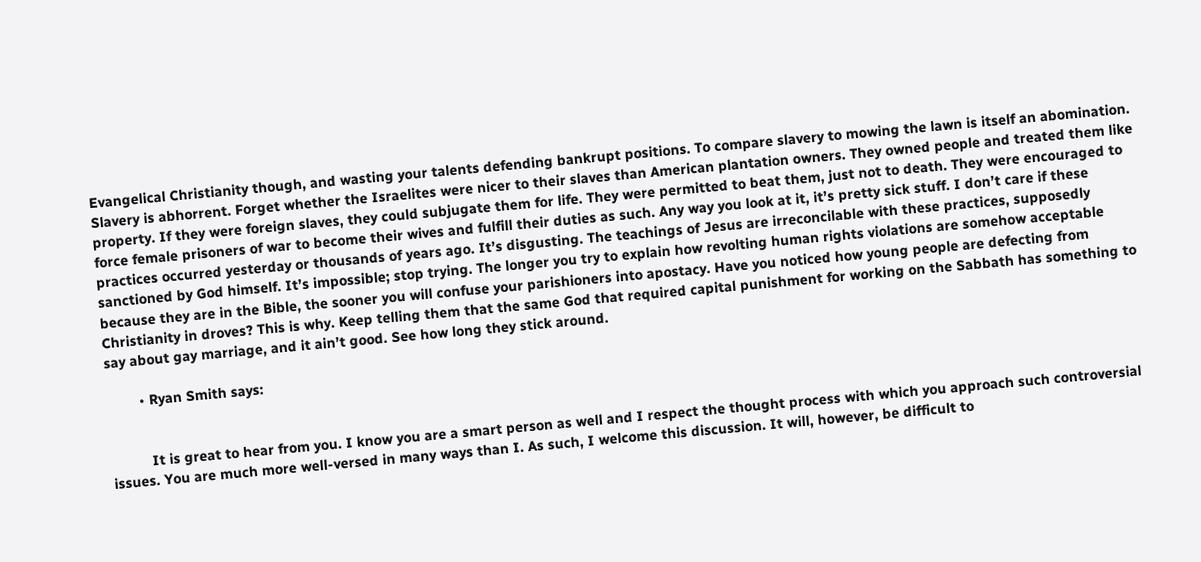Evangelical Christianity though, and wasting your talents defending bankrupt positions. To compare slavery to mowing the lawn is itself an abomination. Slavery is abhorrent. Forget whether the Israelites were nicer to their slaves than American plantation owners. They owned people and treated them like property. If they were foreign slaves, they could subjugate them for life. They were permitted to beat them, just not to death. They were encouraged to force female prisoners of war to become their wives and fulfill their duties as such. Any way you look at it, it’s pretty sick stuff. I don’t care if these practices occurred yesterday or thousands of years ago. It’s disgusting. The teachings of Jesus are irreconcilable with these practices, supposedly sanctioned by God himself. It’s impossible; stop trying. The longer you try to explain how revolting human rights violations are somehow acceptable because they are in the Bible, the sooner you will confuse your parishioners into apostacy. Have you noticed how young people are defecting from Christianity in droves? This is why. Keep telling them that the same God that required capital punishment for working on the Sabbath has something to say about gay marriage, and it ain’t good. See how long they stick around.

        • Ryan Smith says:


          It is great to hear from you. I know you are a smart person as well and I respect the thought process with which you approach such controversial issues. You are much more well-versed in many ways than I. As such, I welcome this discussion. It will, however, be difficult to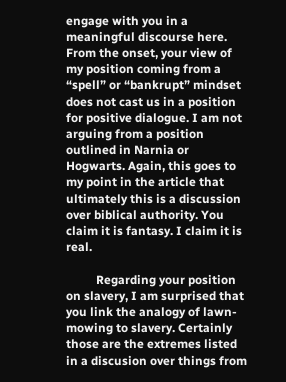engage with you in a meaningful discourse here. From the onset, your view of my position coming from a “spell” or “bankrupt” mindset does not cast us in a position for positive dialogue. I am not arguing from a position outlined in Narnia or Hogwarts. Again, this goes to my point in the article that ultimately this is a discussion over biblical authority. You claim it is fantasy. I claim it is real.

          Regarding your position on slavery, I am surprised that you link the analogy of lawn-mowing to slavery. Certainly those are the extremes listed in a discusion over things from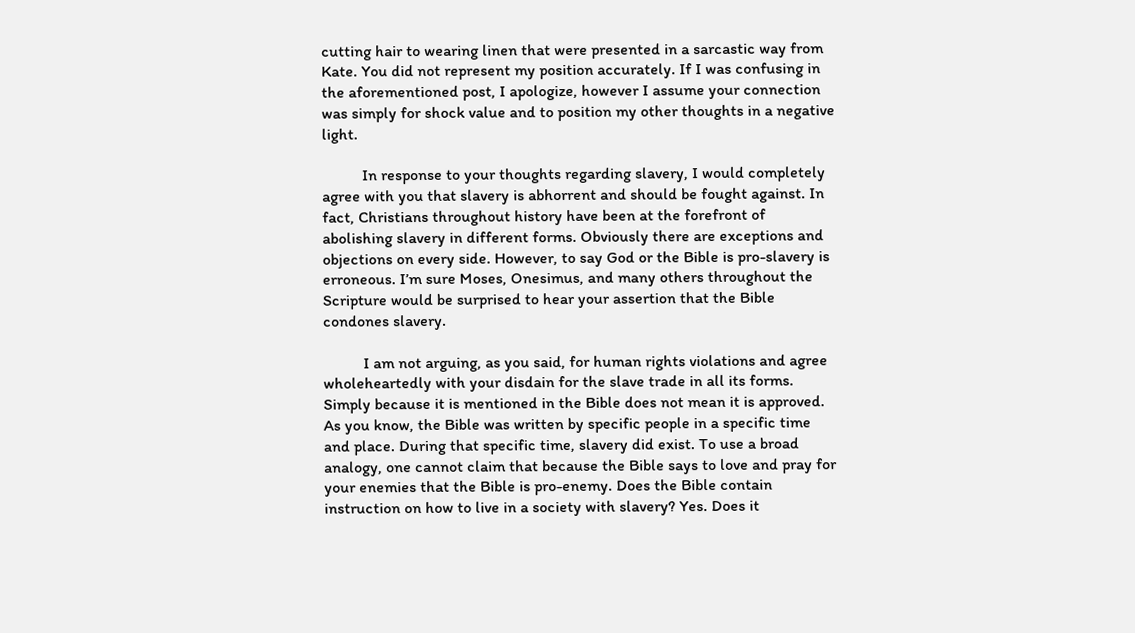cutting hair to wearing linen that were presented in a sarcastic way from Kate. You did not represent my position accurately. If I was confusing in the aforementioned post, I apologize, however I assume your connection was simply for shock value and to position my other thoughts in a negative light.

          In response to your thoughts regarding slavery, I would completely agree with you that slavery is abhorrent and should be fought against. In fact, Christians throughout history have been at the forefront of abolishing slavery in different forms. Obviously there are exceptions and objections on every side. However, to say God or the Bible is pro-slavery is erroneous. I’m sure Moses, Onesimus, and many others throughout the Scripture would be surprised to hear your assertion that the Bible condones slavery.

          I am not arguing, as you said, for human rights violations and agree wholeheartedly with your disdain for the slave trade in all its forms. Simply because it is mentioned in the Bible does not mean it is approved. As you know, the Bible was written by specific people in a specific time and place. During that specific time, slavery did exist. To use a broad analogy, one cannot claim that because the Bible says to love and pray for your enemies that the Bible is pro-enemy. Does the Bible contain instruction on how to live in a society with slavery? Yes. Does it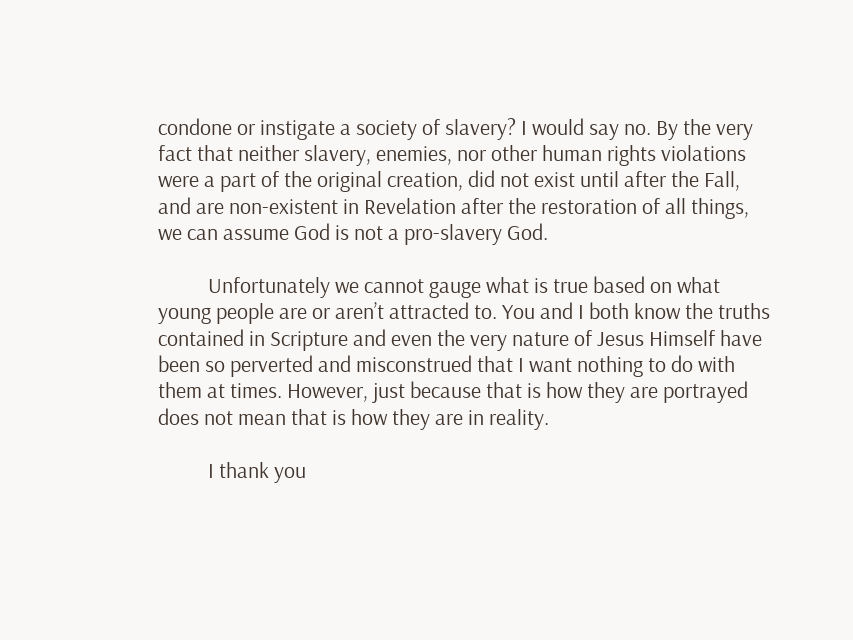condone or instigate a society of slavery? I would say no. By the very fact that neither slavery, enemies, nor other human rights violations were a part of the original creation, did not exist until after the Fall, and are non-existent in Revelation after the restoration of all things, we can assume God is not a pro-slavery God.

          Unfortunately we cannot gauge what is true based on what young people are or aren’t attracted to. You and I both know the truths contained in Scripture and even the very nature of Jesus Himself have been so perverted and misconstrued that I want nothing to do with them at times. However, just because that is how they are portrayed does not mean that is how they are in reality.

          I thank you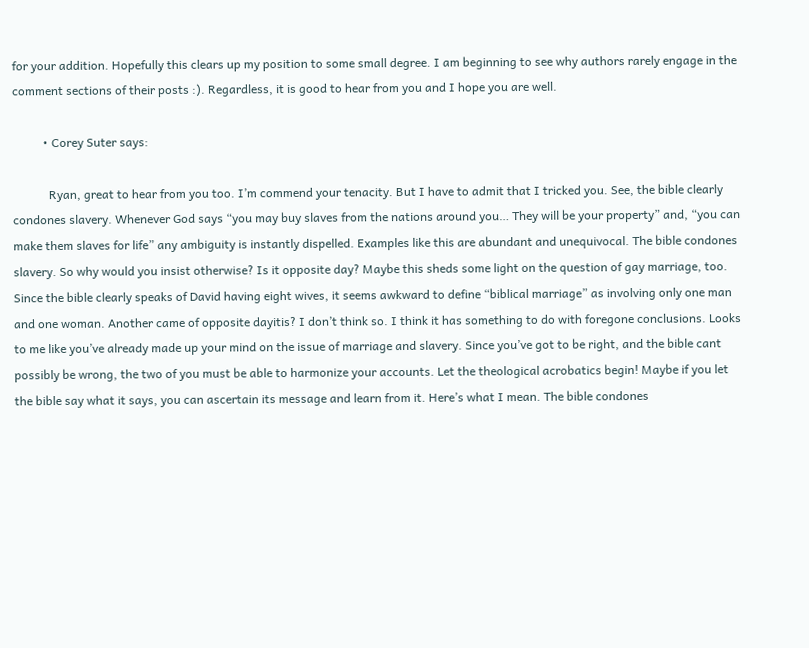for your addition. Hopefully this clears up my position to some small degree. I am beginning to see why authors rarely engage in the comment sections of their posts :). Regardless, it is good to hear from you and I hope you are well.

          • Corey Suter says:

            Ryan, great to hear from you too. I’m commend your tenacity. But I have to admit that I tricked you. See, the bible clearly condones slavery. Whenever God says “you may buy slaves from the nations around you… They will be your property” and, “you can make them slaves for life” any ambiguity is instantly dispelled. Examples like this are abundant and unequivocal. The bible condones slavery. So why would you insist otherwise? Is it opposite day? Maybe this sheds some light on the question of gay marriage, too. Since the bible clearly speaks of David having eight wives, it seems awkward to define “biblical marriage” as involving only one man and one woman. Another came of opposite dayitis? I don’t think so. I think it has something to do with foregone conclusions. Looks to me like you’ve already made up your mind on the issue of marriage and slavery. Since you’ve got to be right, and the bible cant possibly be wrong, the two of you must be able to harmonize your accounts. Let the theological acrobatics begin! Maybe if you let the bible say what it says, you can ascertain its message and learn from it. Here’s what I mean. The bible condones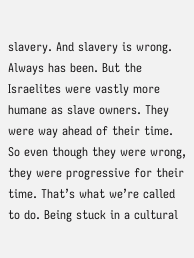slavery. And slavery is wrong. Always has been. But the Israelites were vastly more humane as slave owners. They were way ahead of their time. So even though they were wrong, they were progressive for their time. That’s what we’re called to do. Being stuck in a cultural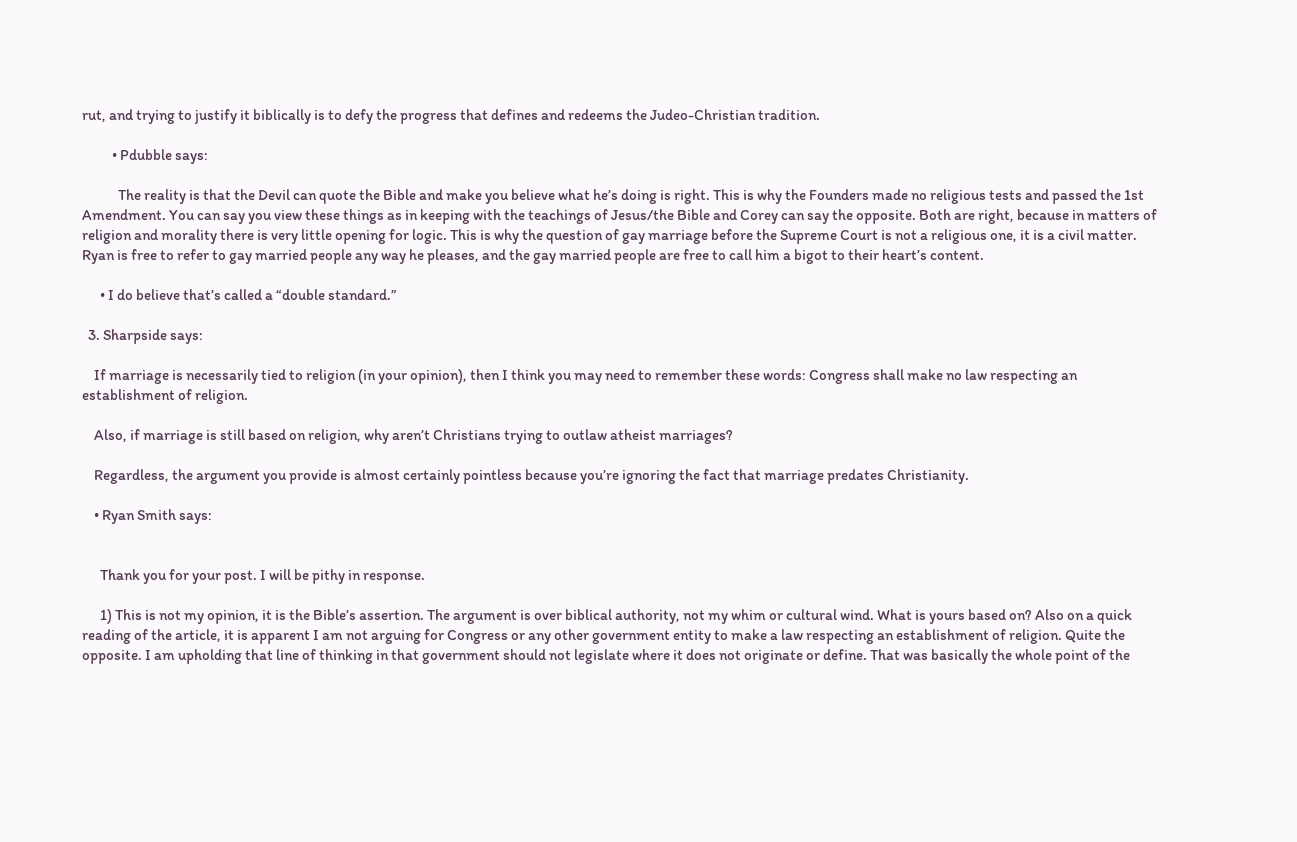rut, and trying to justify it biblically is to defy the progress that defines and redeems the Judeo-Christian tradition.

          • Pdubble says:

            The reality is that the Devil can quote the Bible and make you believe what he’s doing is right. This is why the Founders made no religious tests and passed the 1st Amendment. You can say you view these things as in keeping with the teachings of Jesus/the Bible and Corey can say the opposite. Both are right, because in matters of religion and morality there is very little opening for logic. This is why the question of gay marriage before the Supreme Court is not a religious one, it is a civil matter. Ryan is free to refer to gay married people any way he pleases, and the gay married people are free to call him a bigot to their heart’s content.

      • I do believe that’s called a “double standard.”

  3. Sharpside says:

    If marriage is necessarily tied to religion (in your opinion), then I think you may need to remember these words: Congress shall make no law respecting an establishment of religion.

    Also, if marriage is still based on religion, why aren’t Christians trying to outlaw atheist marriages?

    Regardless, the argument you provide is almost certainly pointless because you’re ignoring the fact that marriage predates Christianity.

    • Ryan Smith says:


      Thank you for your post. I will be pithy in response.

      1) This is not my opinion, it is the Bible’s assertion. The argument is over biblical authority, not my whim or cultural wind. What is yours based on? Also on a quick reading of the article, it is apparent I am not arguing for Congress or any other government entity to make a law respecting an establishment of religion. Quite the opposite. I am upholding that line of thinking in that government should not legislate where it does not originate or define. That was basically the whole point of the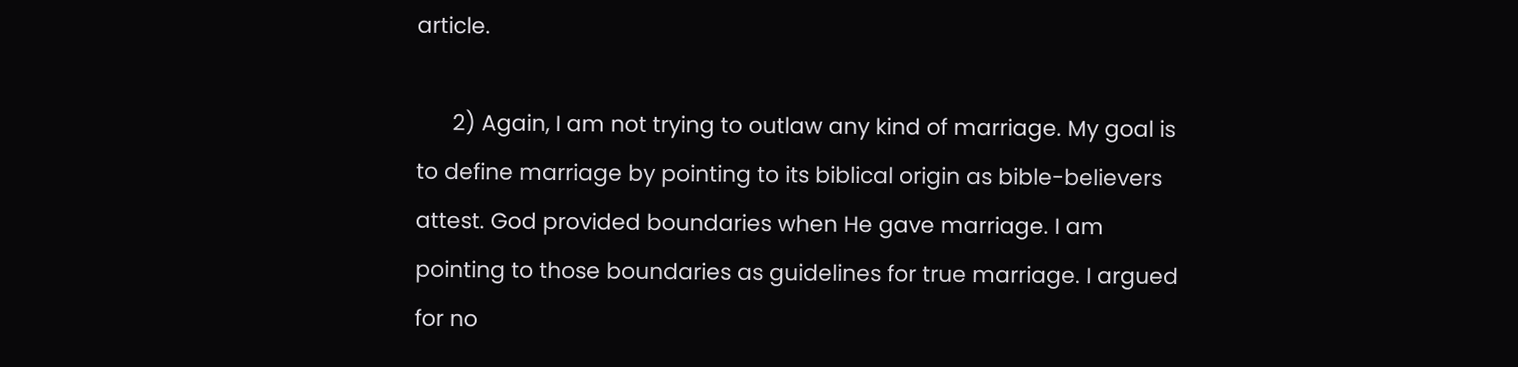article.

      2) Again, I am not trying to outlaw any kind of marriage. My goal is to define marriage by pointing to its biblical origin as bible-believers attest. God provided boundaries when He gave marriage. I am pointing to those boundaries as guidelines for true marriage. I argued for no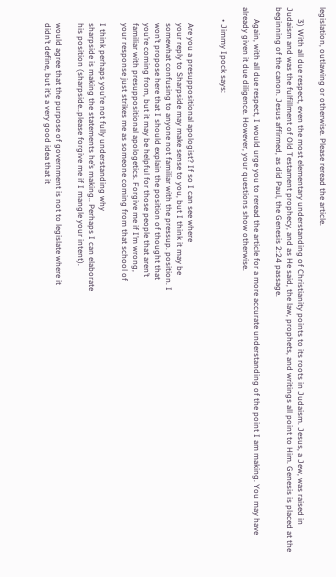legislation, outlawing or otherwise. Please reread the article.

      3) With all due respect, even the most elementary understanding of Christianity points to its roots in Judaism. Jesus, a Jew, was raised in Judaism and was the fulfillment of Old Testament prophecy, and as He said, the law, prophets, and writings all point to Him. Genesis is placed at the beginning of the canon. Jesus affirmed, as did Paul, the Genesis 2:24 passage.

      Again, with all due respect, I would urge you to reread the article for a more accurate understanding of the point I am making. You may have already given it due diligence. However, your questions show otherwise.

      • Jimmy Ipock says:


        Are you a presuppositional apologist? If so I can see where
        your reply to Sharpside may make sense to you, but I think it may be
        somewhat confusing to anyone not familiar with the pressup. position. I
        won’t propose here that I should explain the position of thought that
        you’re coming from, but it may be helpful for those people that aren’t
        familiar with presuppositional apologetics. Forgive me if I’m wrong,
        your response just strikes me as someone coming from that school of

        I think perhaps you’re not fully understanding why
        sharpside is making the statements he’s making.. Perhaps I can elaborate
        his position (sharpside..please forgive me if I mangle your intent).

        would agree that the purpose of government is not to legislate where it
        didn’t define, but it’s a very good idea that it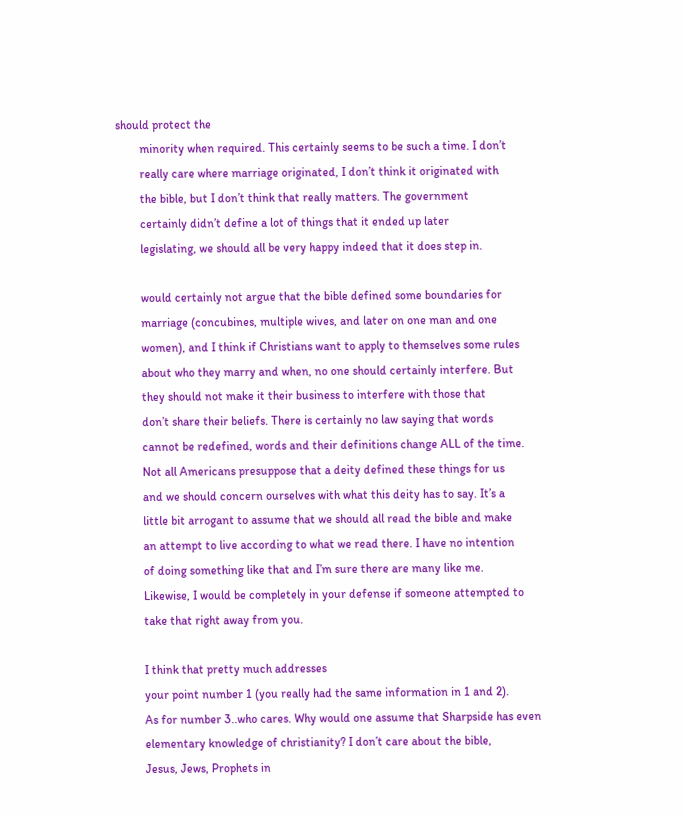should protect the
        minority when required. This certainly seems to be such a time. I don’t
        really care where marriage originated, I don’t think it originated with
        the bible, but I don’t think that really matters. The government
        certainly didn’t define a lot of things that it ended up later
        legislating, we should all be very happy indeed that it does step in.

        would certainly not argue that the bible defined some boundaries for
        marriage (concubines, multiple wives, and later on one man and one
        women), and I think if Christians want to apply to themselves some rules
        about who they marry and when, no one should certainly interfere. But
        they should not make it their business to interfere with those that
        don’t share their beliefs. There is certainly no law saying that words
        cannot be redefined, words and their definitions change ALL of the time.
        Not all Americans presuppose that a deity defined these things for us
        and we should concern ourselves with what this deity has to say. It’s a
        little bit arrogant to assume that we should all read the bible and make
        an attempt to live according to what we read there. I have no intention
        of doing something like that and I’m sure there are many like me.
        Likewise, I would be completely in your defense if someone attempted to
        take that right away from you.

        I think that pretty much addresses
        your point number 1 (you really had the same information in 1 and 2).
        As for number 3..who cares. Why would one assume that Sharpside has even
        elementary knowledge of christianity? I don’t care about the bible,
        Jesus, Jews, Prophets in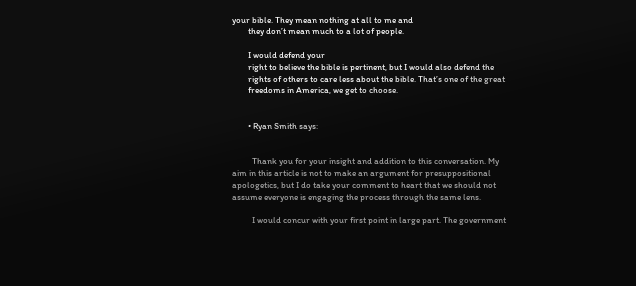your bible. They mean nothing at all to me and
        they don’t mean much to a lot of people.

        I would defend your
        right to believe the bible is pertinent, but I would also defend the
        rights of others to care less about the bible. That’s one of the great
        freedoms in America, we get to choose.


        • Ryan Smith says:


          Thank you for your insight and addition to this conversation. My aim in this article is not to make an argument for presuppositional apologetics, but I do take your comment to heart that we should not assume everyone is engaging the process through the same lens.

          I would concur with your first point in large part. The government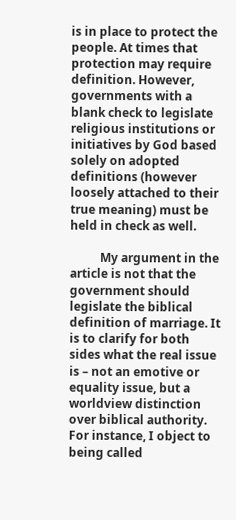is in place to protect the people. At times that protection may require definition. However, governments with a blank check to legislate religious institutions or initiatives by God based solely on adopted definitions (however loosely attached to their true meaning) must be held in check as well.

          My argument in the article is not that the government should legislate the biblical definition of marriage. It is to clarify for both sides what the real issue is – not an emotive or equality issue, but a worldview distinction over biblical authority. For instance, I object to being called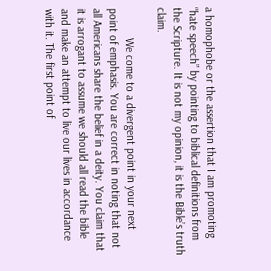a homophobe or the assertion that I am promoting “hate speech” by pointing to biblical definitions from the Scripture. It is not my opinion, it is the Bible’s truth claim.

          We come to a divergent point in your next point of emphasis. You are correct in noting that not all Americans share the belief in a deity. You claim that it is arrogant to assume we should all read the bible and make an attempt to live our lives in accordance with it. The first point of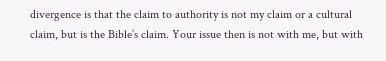divergence is that the claim to authority is not my claim or a cultural claim, but is the Bible’s claim. Your issue then is not with me, but with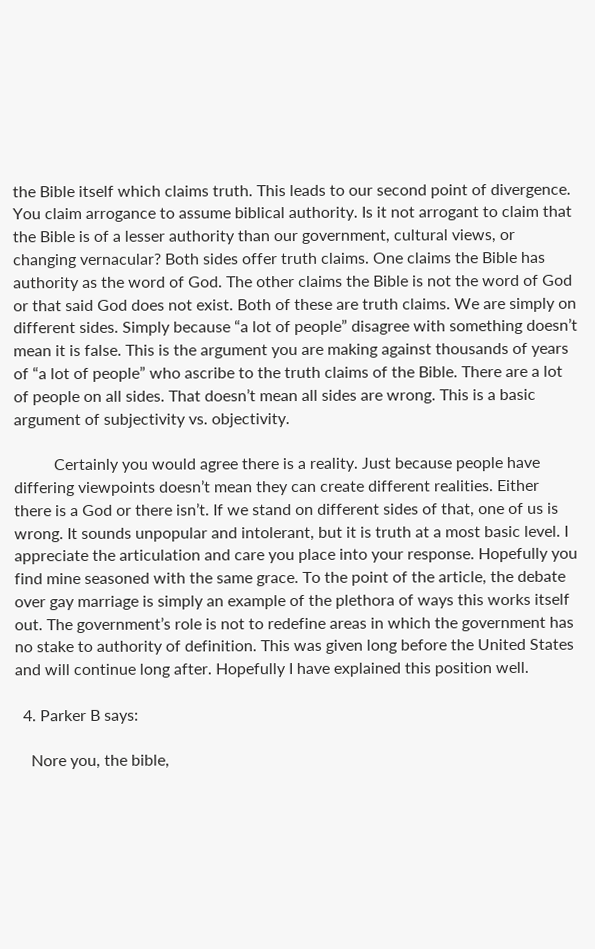the Bible itself which claims truth. This leads to our second point of divergence. You claim arrogance to assume biblical authority. Is it not arrogant to claim that the Bible is of a lesser authority than our government, cultural views, or changing vernacular? Both sides offer truth claims. One claims the Bible has authority as the word of God. The other claims the Bible is not the word of God or that said God does not exist. Both of these are truth claims. We are simply on different sides. Simply because “a lot of people” disagree with something doesn’t mean it is false. This is the argument you are making against thousands of years of “a lot of people” who ascribe to the truth claims of the Bible. There are a lot of people on all sides. That doesn’t mean all sides are wrong. This is a basic argument of subjectivity vs. objectivity.

          Certainly you would agree there is a reality. Just because people have differing viewpoints doesn’t mean they can create different realities. Either there is a God or there isn’t. If we stand on different sides of that, one of us is wrong. It sounds unpopular and intolerant, but it is truth at a most basic level. I appreciate the articulation and care you place into your response. Hopefully you find mine seasoned with the same grace. To the point of the article, the debate over gay marriage is simply an example of the plethora of ways this works itself out. The government’s role is not to redefine areas in which the government has no stake to authority of definition. This was given long before the United States and will continue long after. Hopefully I have explained this position well.

  4. Parker B says:

    Nore you, the bible,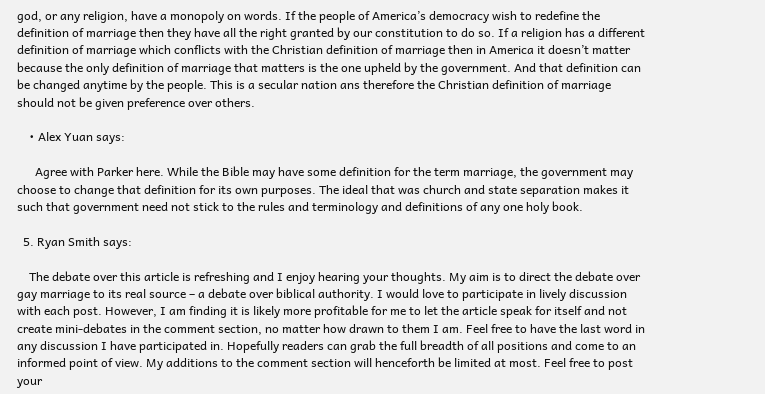god, or any religion, have a monopoly on words. If the people of America’s democracy wish to redefine the definition of marriage then they have all the right granted by our constitution to do so. If a religion has a different definition of marriage which conflicts with the Christian definition of marriage then in America it doesn’t matter because the only definition of marriage that matters is the one upheld by the government. And that definition can be changed anytime by the people. This is a secular nation ans therefore the Christian definition of marriage should not be given preference over others.

    • Alex Yuan says:

      Agree with Parker here. While the Bible may have some definition for the term marriage, the government may choose to change that definition for its own purposes. The ideal that was church and state separation makes it such that government need not stick to the rules and terminology and definitions of any one holy book.

  5. Ryan Smith says:

    The debate over this article is refreshing and I enjoy hearing your thoughts. My aim is to direct the debate over gay marriage to its real source – a debate over biblical authority. I would love to participate in lively discussion with each post. However, I am finding it is likely more profitable for me to let the article speak for itself and not create mini-debates in the comment section, no matter how drawn to them I am. Feel free to have the last word in any discussion I have participated in. Hopefully readers can grab the full breadth of all positions and come to an informed point of view. My additions to the comment section will henceforth be limited at most. Feel free to post your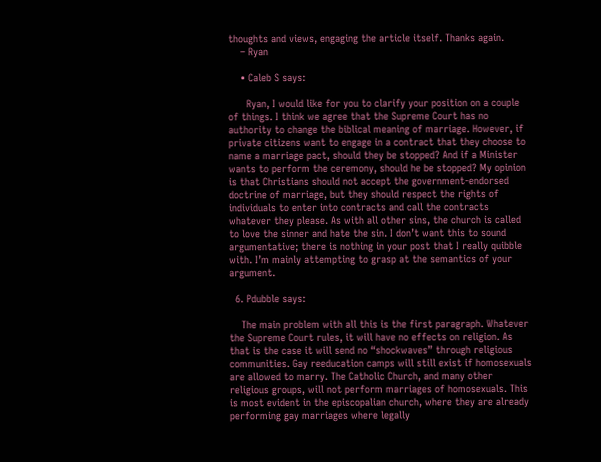thoughts and views, engaging the article itself. Thanks again.
    – Ryan

    • Caleb S says:

      Ryan, I would like for you to clarify your position on a couple of things. I think we agree that the Supreme Court has no authority to change the biblical meaning of marriage. However, if private citizens want to engage in a contract that they choose to name a marriage pact, should they be stopped? And if a Minister wants to perform the ceremony, should he be stopped? My opinion is that Christians should not accept the government-endorsed doctrine of marriage, but they should respect the rights of individuals to enter into contracts and call the contracts whatever they please. As with all other sins, the church is called to love the sinner and hate the sin. I don’t want this to sound argumentative; there is nothing in your post that I really quibble with. I’m mainly attempting to grasp at the semantics of your argument.

  6. Pdubble says:

    The main problem with all this is the first paragraph. Whatever the Supreme Court rules, it will have no effects on religion. As that is the case it will send no “shockwaves” through religious communities. Gay reeducation camps will still exist if homosexuals are allowed to marry. The Catholic Church, and many other religious groups, will not perform marriages of homosexuals. This is most evident in the episcopalian church, where they are already performing gay marriages where legally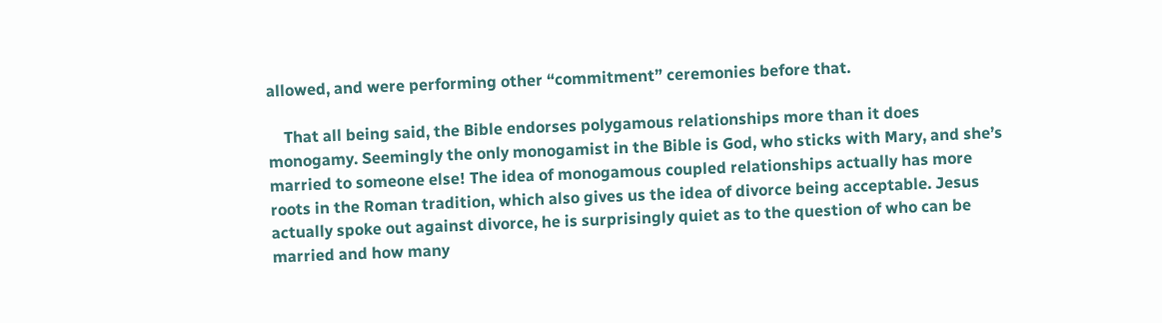allowed, and were performing other “commitment” ceremonies before that.

    That all being said, the Bible endorses polygamous relationships more than it does monogamy. Seemingly the only monogamist in the Bible is God, who sticks with Mary, and she’s married to someone else! The idea of monogamous coupled relationships actually has more roots in the Roman tradition, which also gives us the idea of divorce being acceptable. Jesus actually spoke out against divorce, he is surprisingly quiet as to the question of who can be married and how many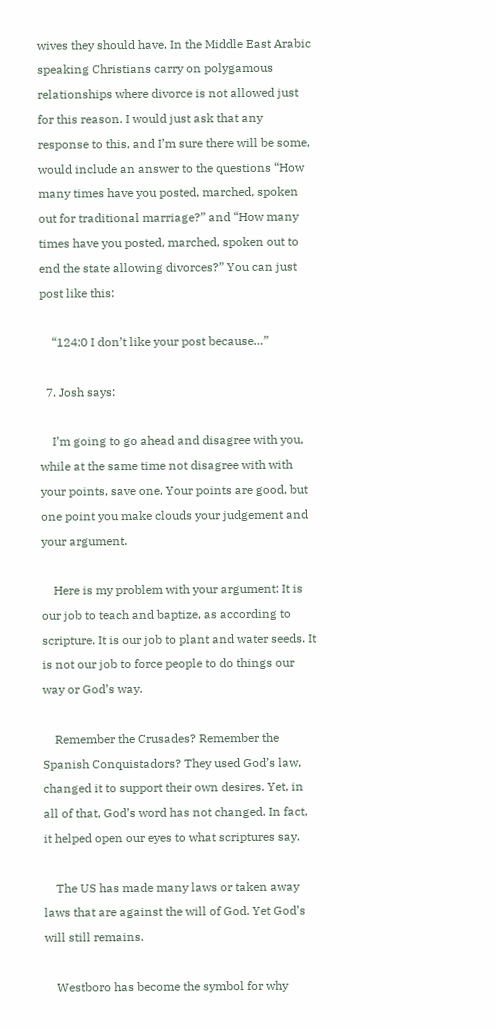wives they should have. In the Middle East Arabic speaking Christians carry on polygamous relationships where divorce is not allowed just for this reason. I would just ask that any response to this, and I’m sure there will be some, would include an answer to the questions “How many times have you posted, marched, spoken out for traditional marriage?” and “How many times have you posted, marched, spoken out to end the state allowing divorces?” You can just post like this:

    “124:0 I don’t like your post because…”

  7. Josh says:

    I’m going to go ahead and disagree with you, while at the same time not disagree with with your points, save one. Your points are good, but one point you make clouds your judgement and your argument.

    Here is my problem with your argument: It is our job to teach and baptize, as according to scripture. It is our job to plant and water seeds. It is not our job to force people to do things our way or God’s way.

    Remember the Crusades? Remember the Spanish Conquistadors? They used God’s law, changed it to support their own desires. Yet, in all of that, God’s word has not changed. In fact, it helped open our eyes to what scriptures say.

    The US has made many laws or taken away laws that are against the will of God. Yet God’s will still remains.

    Westboro has become the symbol for why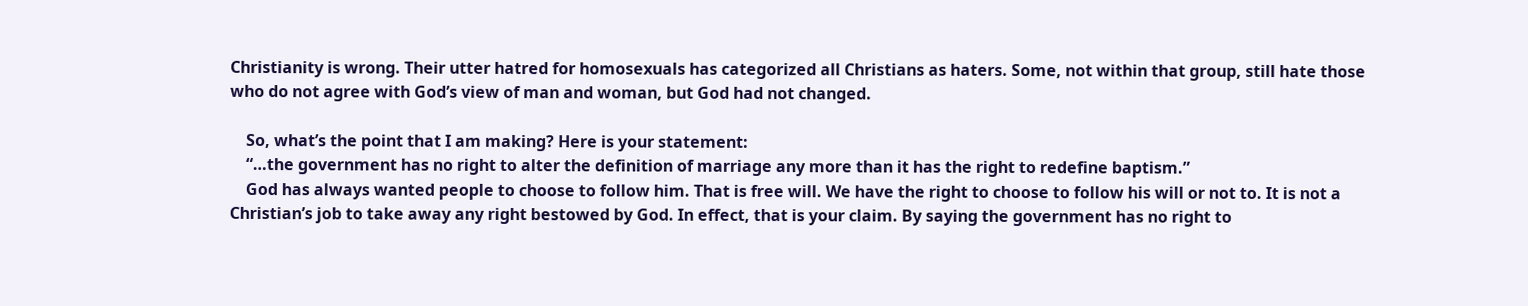Christianity is wrong. Their utter hatred for homosexuals has categorized all Christians as haters. Some, not within that group, still hate those who do not agree with God’s view of man and woman, but God had not changed.

    So, what’s the point that I am making? Here is your statement:
    “…the government has no right to alter the definition of marriage any more than it has the right to redefine baptism.”
    God has always wanted people to choose to follow him. That is free will. We have the right to choose to follow his will or not to. It is not a Christian’s job to take away any right bestowed by God. In effect, that is your claim. By saying the government has no right to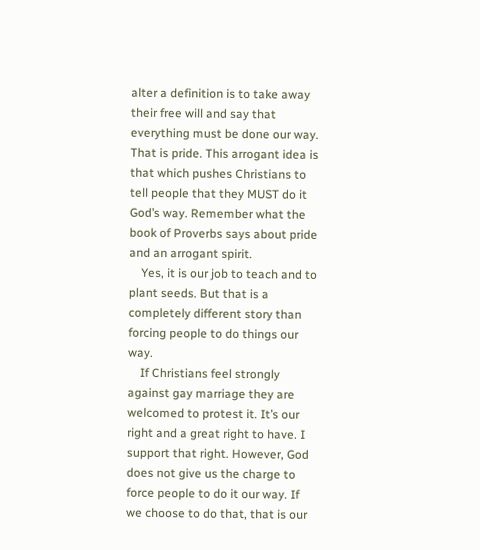alter a definition is to take away their free will and say that everything must be done our way. That is pride. This arrogant idea is that which pushes Christians to tell people that they MUST do it God’s way. Remember what the book of Proverbs says about pride and an arrogant spirit.
    Yes, it is our job to teach and to plant seeds. But that is a completely different story than forcing people to do things our way.
    If Christians feel strongly against gay marriage they are welcomed to protest it. It’s our right and a great right to have. I support that right. However, God does not give us the charge to force people to do it our way. If we choose to do that, that is our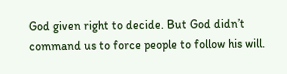God given right to decide. But God didn’t command us to force people to follow his will.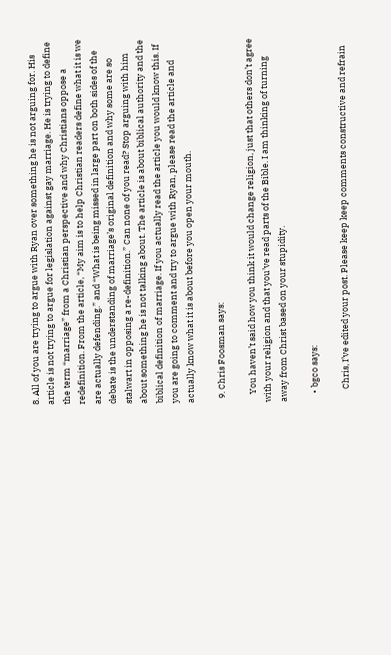8. All of you are trying to argue with Ryan over something he is not arguing for. His article is not trying to argue for legislation against gay marriage. He is trying to define the term “marriage” from a Christian perspective and why Christians oppose a redefinition. From the article, “My aim is to help Christian readers define what it is we are actually defending.” and “What is being missed in large part on both sides of the debate is the understanding of marriage’s original definition and why some are so stalwart in opposing a re-definition.” Can none of you read? Stop arguing with him about something he is not talking about. The article is about biblical authority and the biblical definition of marriage. If you actually read the article you would know this. If you are going to comment and try to argue with Ryan, please read the article and actually know what it is about before you open your mouth.

  9. Chris Foosman says:

    You haven’t said how you think it would change religion, just that others don’t agree with your religion and that you’ve read parts of the Bible. I am thinking of turning away from Christ based on your stupidity.

    • bgco says:

      Chris, I’ve edited your post. Please keep keep comments constructive and refrain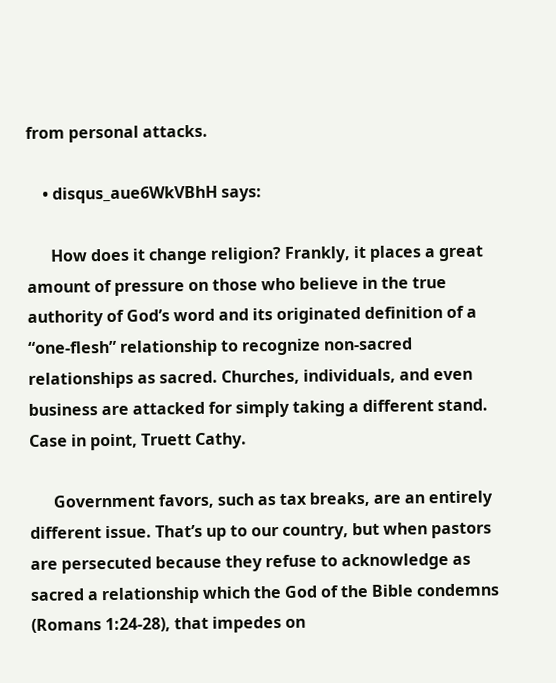from personal attacks.

    • disqus_aue6WkVBhH says:

      How does it change religion? Frankly, it places a great amount of pressure on those who believe in the true authority of God’s word and its originated definition of a “one-flesh” relationship to recognize non-sacred relationships as sacred. Churches, individuals, and even business are attacked for simply taking a different stand. Case in point, Truett Cathy.

      Government favors, such as tax breaks, are an entirely different issue. That’s up to our country, but when pastors are persecuted because they refuse to acknowledge as sacred a relationship which the God of the Bible condemns (Romans 1:24-28), that impedes on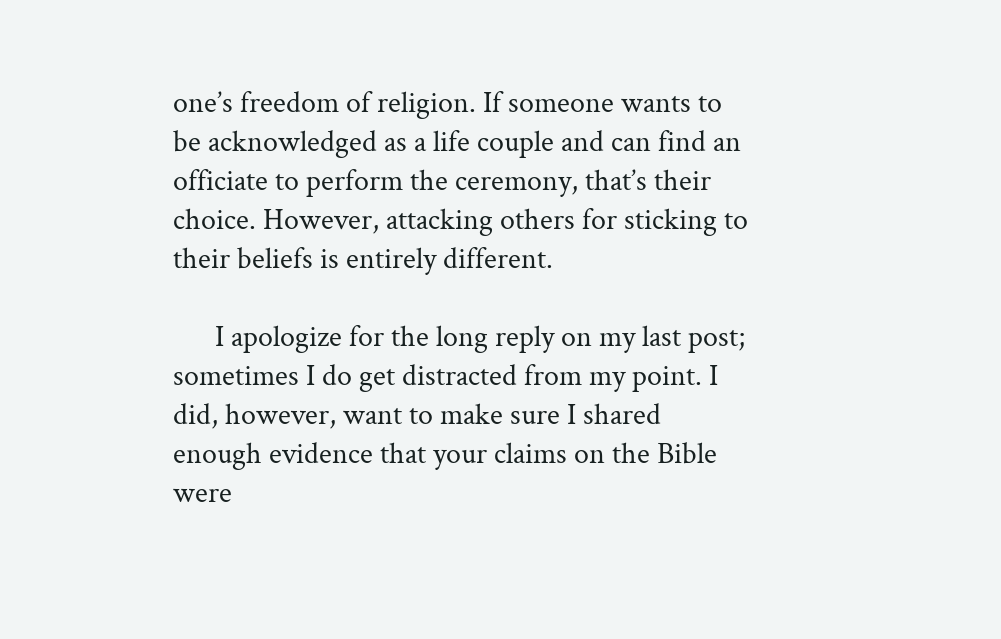one’s freedom of religion. If someone wants to be acknowledged as a life couple and can find an officiate to perform the ceremony, that’s their choice. However, attacking others for sticking to their beliefs is entirely different.

      I apologize for the long reply on my last post; sometimes I do get distracted from my point. I did, however, want to make sure I shared enough evidence that your claims on the Bible were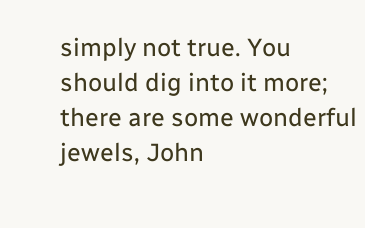simply not true. You should dig into it more; there are some wonderful jewels, John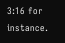3:16 for instance.